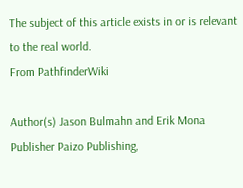The subject of this article exists in or is relevant to the real world.
From PathfinderWiki

Author(s) Jason Bulmahn and Erik Mona
Publisher Paizo Publishing,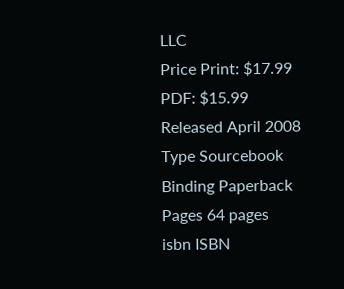LLC
Price Print: $17.99
PDF: $15.99
Released April 2008
Type Sourcebook
Binding Paperback
Pages 64 pages
isbn ISBN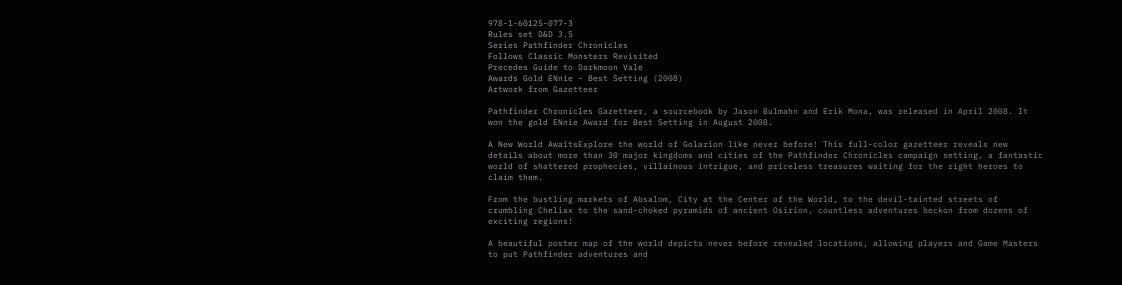978-1-60125-077-3
Rules set D&D 3.5
Series Pathfinder Chronicles
Follows Classic Monsters Revisited
Precedes Guide to Darkmoon Vale
Awards Gold ENnie – Best Setting (2008)
Artwork from Gazetteer

Pathfinder Chronicles Gazetteer, a sourcebook by Jason Bulmahn and Erik Mona, was released in April 2008. It won the gold ENnie Award for Best Setting in August 2008.

A New World AwaitsExplore the world of Golarion like never before! This full-color gazetteer reveals new details about more than 30 major kingdoms and cities of the Pathfinder Chronicles campaign setting, a fantastic world of shattered prophecies, villainous intrigue, and priceless treasures waiting for the right heroes to claim them.

From the bustling markets of Absalom, City at the Center of the World, to the devil-tainted streets of crumbling Cheliax to the sand-choked pyramids of ancient Osirion, countless adventures beckon from dozens of exciting regions!

A beautiful poster map of the world depicts never before revealed locations, allowing players and Game Masters to put Pathfinder adventures and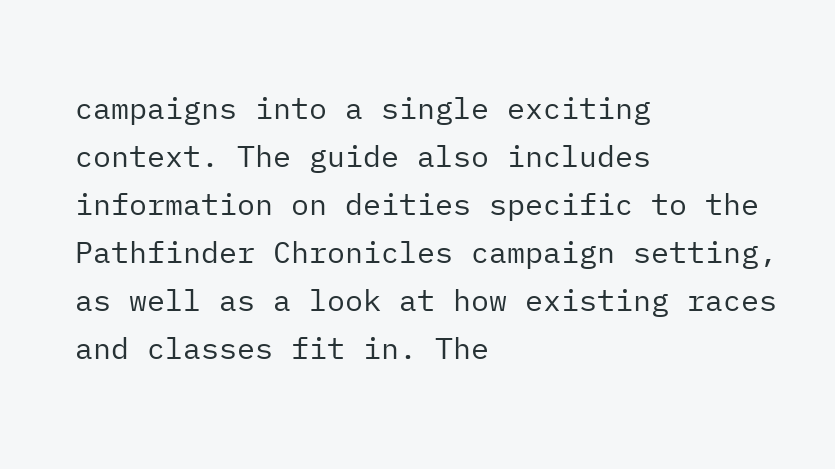campaigns into a single exciting context. The guide also includes information on deities specific to the Pathfinder Chronicles campaign setting, as well as a look at how existing races and classes fit in. The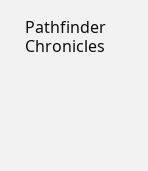Pathfinder Chronicles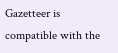Gazetteer is compatible with the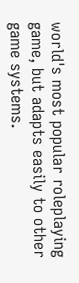world's most popular roleplaying game, but adapts easily to other game systems.